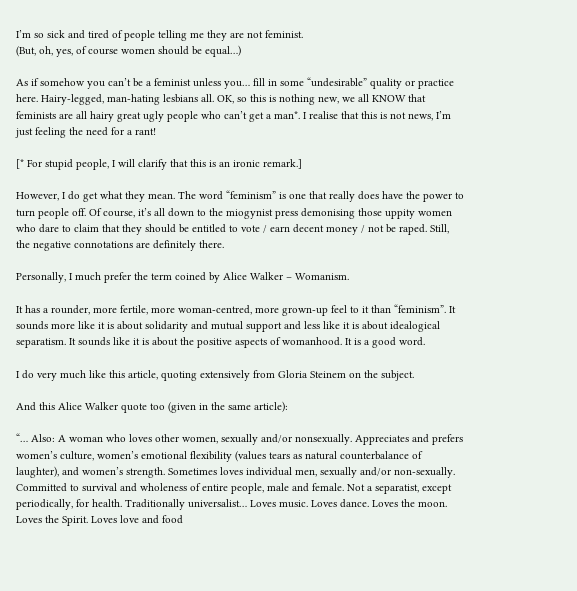I’m so sick and tired of people telling me they are not feminist.
(But, oh, yes, of course women should be equal…)

As if somehow you can’t be a feminist unless you… fill in some “undesirable” quality or practice here. Hairy-legged, man-hating lesbians all. OK, so this is nothing new, we all KNOW that feminists are all hairy great ugly people who can’t get a man*. I realise that this is not news, I’m just feeling the need for a rant!

[* For stupid people, I will clarify that this is an ironic remark.]

However, I do get what they mean. The word “feminism” is one that really does have the power to turn people off. Of course, it’s all down to the miogynist press demonising those uppity women who dare to claim that they should be entitled to vote / earn decent money / not be raped. Still, the negative connotations are definitely there.

Personally, I much prefer the term coined by Alice Walker – Womanism.

It has a rounder, more fertile, more woman-centred, more grown-up feel to it than “feminism”. It sounds more like it is about solidarity and mutual support and less like it is about idealogical separatism. It sounds like it is about the positive aspects of womanhood. It is a good word.

I do very much like this article, quoting extensively from Gloria Steinem on the subject.

And this Alice Walker quote too (given in the same article):

“… Also: A woman who loves other women, sexually and/or nonsexually. Appreciates and prefers women’s culture, women’s emotional flexibility (values tears as natural counterbalance of laughter), and women’s strength. Sometimes loves individual men, sexually and/or non-sexually. Committed to survival and wholeness of entire people, male and female. Not a separatist, except periodically, for health. Traditionally universalist… Loves music. Loves dance. Loves the moon. Loves the Spirit. Loves love and food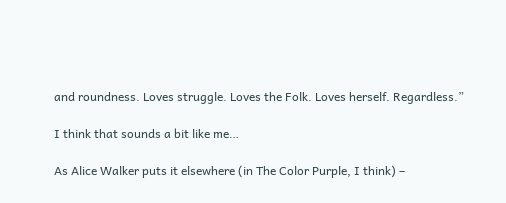and roundness. Loves struggle. Loves the Folk. Loves herself. Regardless.”

I think that sounds a bit like me…

As Alice Walker puts it elsewhere (in The Color Purple, I think) –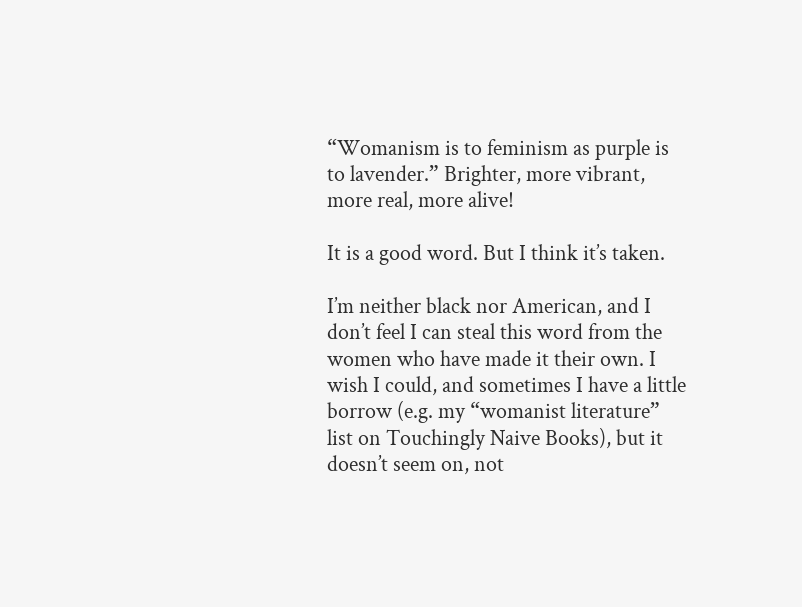“Womanism is to feminism as purple is to lavender.” Brighter, more vibrant, more real, more alive!

It is a good word. But I think it’s taken.

I’m neither black nor American, and I don’t feel I can steal this word from the women who have made it their own. I wish I could, and sometimes I have a little borrow (e.g. my “womanist literature” list on Touchingly Naive Books), but it doesn’t seem on, not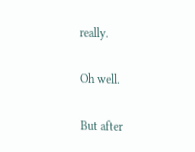really.

Oh well.

But after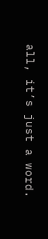all, it’s just a word.